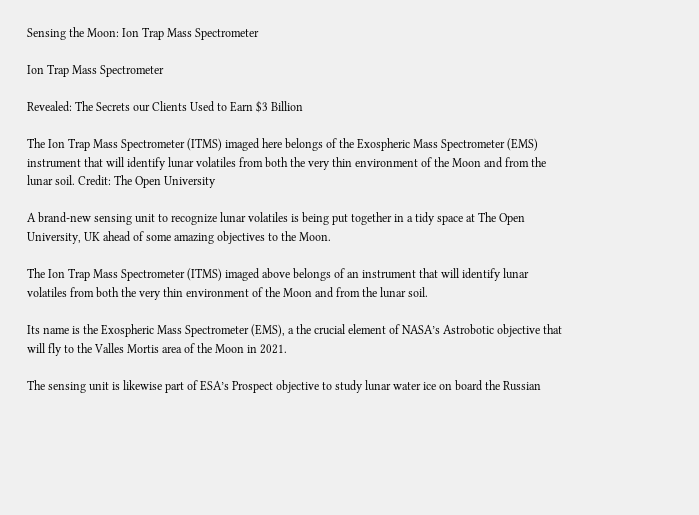Sensing the Moon: Ion Trap Mass Spectrometer

Ion Trap Mass Spectrometer

Revealed: The Secrets our Clients Used to Earn $3 Billion

The Ion Trap Mass Spectrometer (ITMS) imaged here belongs of the Exospheric Mass Spectrometer (EMS) instrument that will identify lunar volatiles from both the very thin environment of the Moon and from the lunar soil. Credit: The Open University

A brand-new sensing unit to recognize lunar volatiles is being put together in a tidy space at The Open University, UK ahead of some amazing objectives to the Moon.

The Ion Trap Mass Spectrometer (ITMS) imaged above belongs of an instrument that will identify lunar volatiles from both the very thin environment of the Moon and from the lunar soil.

Its name is the Exospheric Mass Spectrometer (EMS), a the crucial element of NASA’s Astrobotic objective that will fly to the Valles Mortis area of the Moon in 2021.

The sensing unit is likewise part of ESA’s Prospect objective to study lunar water ice on board the Russian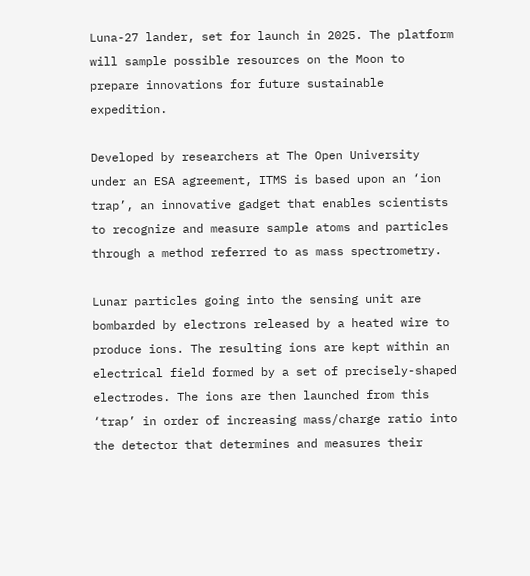Luna-27 lander, set for launch in 2025. The platform will sample possible resources on the Moon to prepare innovations for future sustainable expedition.

Developed by researchers at The Open University under an ESA agreement, ITMS is based upon an ‘ion trap’, an innovative gadget that enables scientists to recognize and measure sample atoms and particles through a method referred to as mass spectrometry.

Lunar particles going into the sensing unit are bombarded by electrons released by a heated wire to produce ions. The resulting ions are kept within an electrical field formed by a set of precisely-shaped electrodes. The ions are then launched from this ‘trap’ in order of increasing mass/charge ratio into the detector that determines and measures their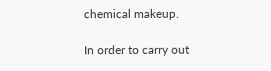chemical makeup.

In order to carry out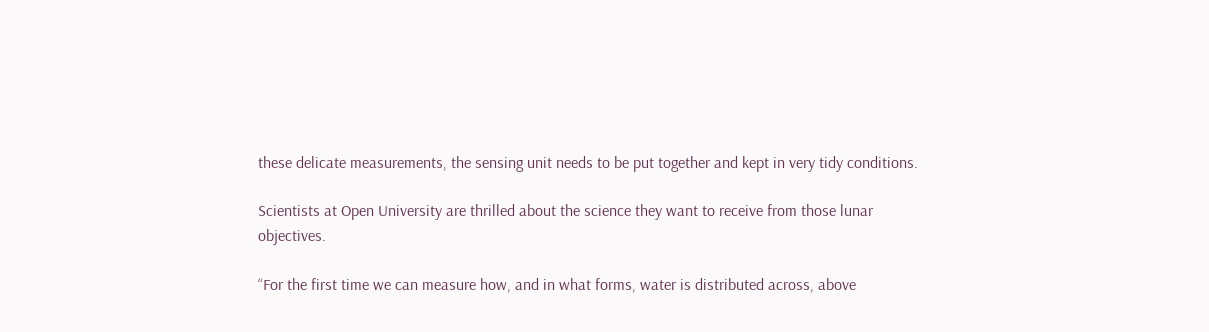these delicate measurements, the sensing unit needs to be put together and kept in very tidy conditions.

Scientists at Open University are thrilled about the science they want to receive from those lunar objectives.

“For the first time we can measure how, and in what forms, water is distributed across, above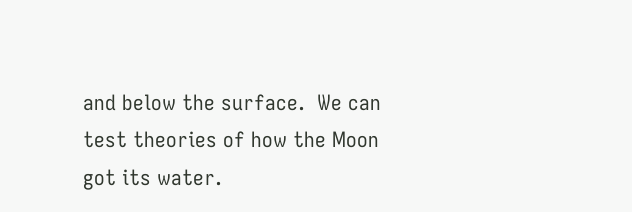and below the surface.  We can test theories of how the Moon got its water.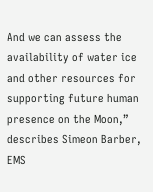And we can assess the availability of water ice and other resources for supporting future human presence on the Moon,” describes Simeon Barber, EMS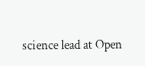science lead at Open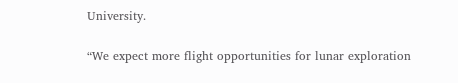University.

“We expect more flight opportunities for lunar exploration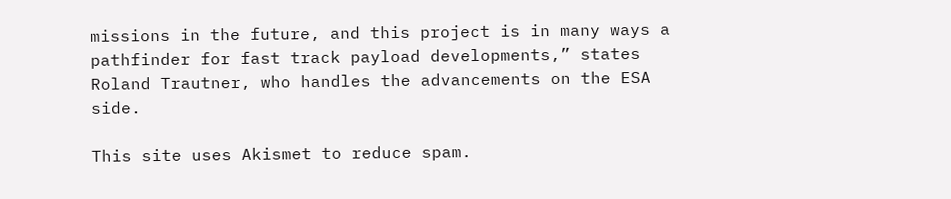missions in the future, and this project is in many ways a pathfinder for fast track payload developments,” states Roland Trautner, who handles the advancements on the ESA side.

This site uses Akismet to reduce spam.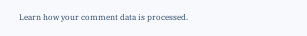Learn how your comment data is processed.